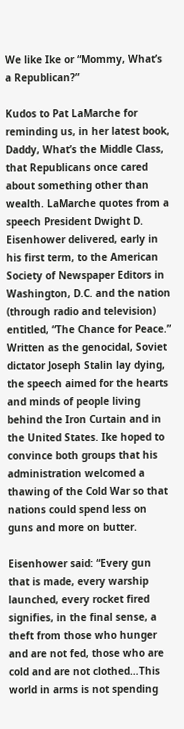We like Ike or “Mommy, What’s a Republican?”

Kudos to Pat LaMarche for reminding us, in her latest book, Daddy, What’s the Middle Class, that Republicans once cared about something other than wealth. LaMarche quotes from a speech President Dwight D.  Eisenhower delivered, early in his first term, to the American Society of Newspaper Editors in Washington, D.C. and the nation (through radio and television) entitled, “The Chance for Peace.” Written as the genocidal, Soviet dictator Joseph Stalin lay dying, the speech aimed for the hearts and minds of people living behind the Iron Curtain and in the United States. Ike hoped to convince both groups that his administration welcomed a thawing of the Cold War so that nations could spend less on guns and more on butter.

Eisenhower said: “Every gun that is made, every warship launched, every rocket fired signifies, in the final sense, a theft from those who hunger and are not fed, those who are cold and are not clothed…This world in arms is not spending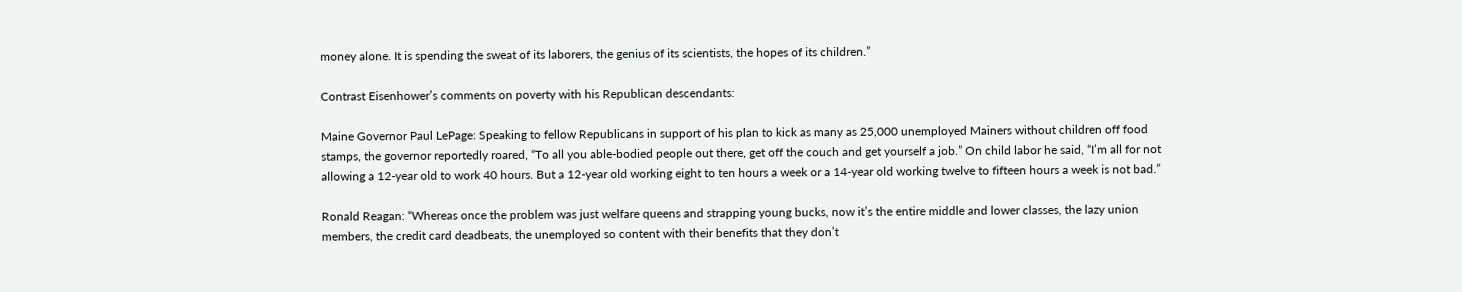money alone. It is spending the sweat of its laborers, the genius of its scientists, the hopes of its children.”

Contrast Eisenhower’s comments on poverty with his Republican descendants:

Maine Governor Paul LePage: Speaking to fellow Republicans in support of his plan to kick as many as 25,000 unemployed Mainers without children off food stamps, the governor reportedly roared, “To all you able-bodied people out there, get off the couch and get yourself a job.” On child labor he said, “I’m all for not allowing a 12-year old to work 40 hours. But a 12-year old working eight to ten hours a week or a 14-year old working twelve to fifteen hours a week is not bad.”

Ronald Reagan: “Whereas once the problem was just welfare queens and strapping young bucks, now it’s the entire middle and lower classes, the lazy union members, the credit card deadbeats, the unemployed so content with their benefits that they don’t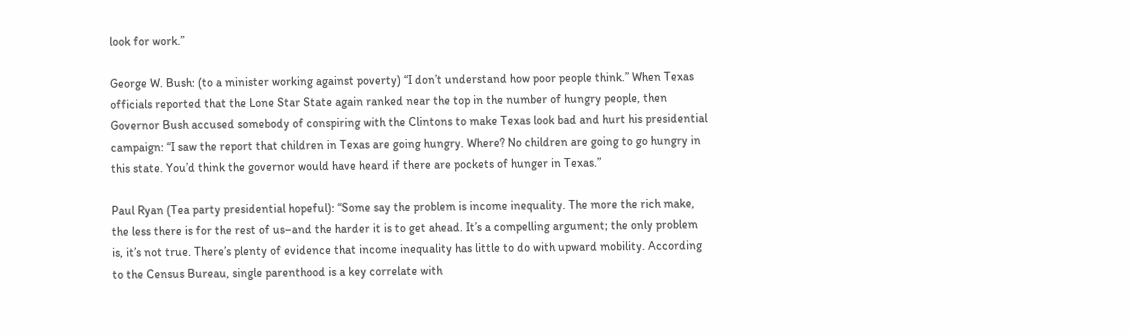look for work.”

George W. Bush: (to a minister working against poverty) “I don’t understand how poor people think.” When Texas officials reported that the Lone Star State again ranked near the top in the number of hungry people, then Governor Bush accused somebody of conspiring with the Clintons to make Texas look bad and hurt his presidential campaign: “I saw the report that children in Texas are going hungry. Where? No children are going to go hungry in this state. You’d think the governor would have heard if there are pockets of hunger in Texas.”

Paul Ryan (Tea party presidential hopeful): “Some say the problem is income inequality. The more the rich make, the less there is for the rest of us–and the harder it is to get ahead. It’s a compelling argument; the only problem is, it’s not true. There’s plenty of evidence that income inequality has little to do with upward mobility. According to the Census Bureau, single parenthood is a key correlate with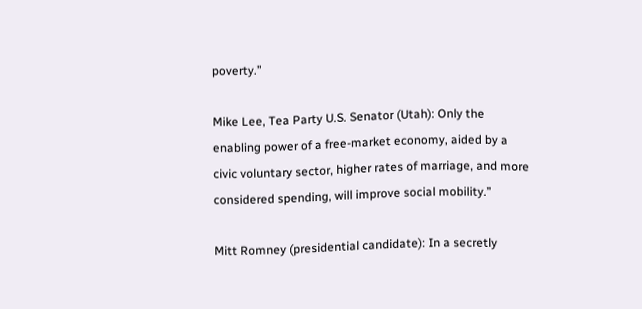poverty.”

Mike Lee, Tea Party U.S. Senator (Utah): Only the enabling power of a free-market economy, aided by a civic voluntary sector, higher rates of marriage, and more considered spending, will improve social mobility.”

Mitt Romney (presidential candidate): In a secretly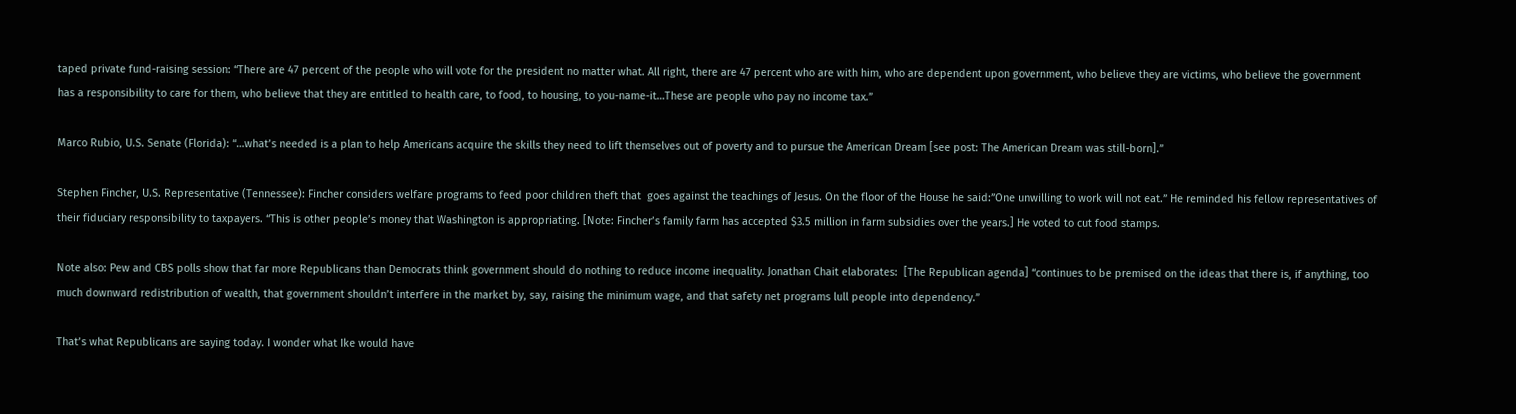taped private fund-raising session: “There are 47 percent of the people who will vote for the president no matter what. All right, there are 47 percent who are with him, who are dependent upon government, who believe they are victims, who believe the government has a responsibility to care for them, who believe that they are entitled to health care, to food, to housing, to you-name-it…These are people who pay no income tax.”

Marco Rubio, U.S. Senate (Florida): “…what’s needed is a plan to help Americans acquire the skills they need to lift themselves out of poverty and to pursue the American Dream [see post: The American Dream was still-born].”

Stephen Fincher, U.S. Representative (Tennessee): Fincher considers welfare programs to feed poor children theft that  goes against the teachings of Jesus. On the floor of the House he said:”One unwilling to work will not eat.” He reminded his fellow representatives of their fiduciary responsibility to taxpayers. “This is other people’s money that Washington is appropriating. [Note: Fincher’s family farm has accepted $3.5 million in farm subsidies over the years.] He voted to cut food stamps.

Note also: Pew and CBS polls show that far more Republicans than Democrats think government should do nothing to reduce income inequality. Jonathan Chait elaborates:  [The Republican agenda] “continues to be premised on the ideas that there is, if anything, too much downward redistribution of wealth, that government shouldn’t interfere in the market by, say, raising the minimum wage, and that safety net programs lull people into dependency.”

That’s what Republicans are saying today. I wonder what Ike would have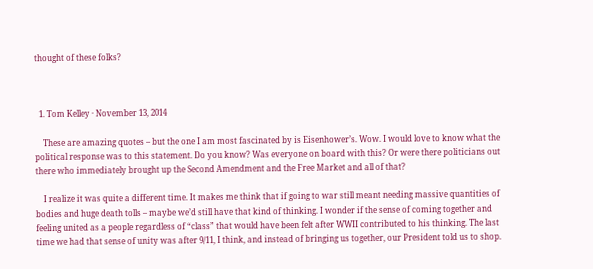thought of these folks?



  1. Tom Kelley · November 13, 2014

    These are amazing quotes – but the one I am most fascinated by is Eisenhower’s. Wow. I would love to know what the political response was to this statement. Do you know? Was everyone on board with this? Or were there politicians out there who immediately brought up the Second Amendment and the Free Market and all of that?

    I realize it was quite a different time. It makes me think that if going to war still meant needing massive quantities of bodies and huge death tolls – maybe we’d still have that kind of thinking. I wonder if the sense of coming together and feeling united as a people regardless of “class” that would have been felt after WWII contributed to his thinking. The last time we had that sense of unity was after 9/11, I think, and instead of bringing us together, our President told us to shop.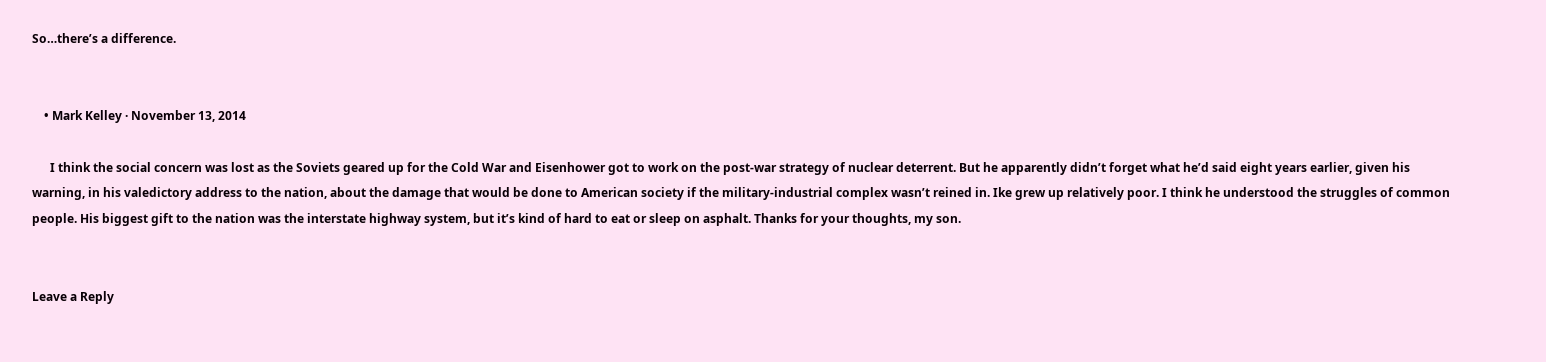So…there’s a difference.


    • Mark Kelley · November 13, 2014

      I think the social concern was lost as the Soviets geared up for the Cold War and Eisenhower got to work on the post-war strategy of nuclear deterrent. But he apparently didn’t forget what he’d said eight years earlier, given his warning, in his valedictory address to the nation, about the damage that would be done to American society if the military-industrial complex wasn’t reined in. Ike grew up relatively poor. I think he understood the struggles of common people. His biggest gift to the nation was the interstate highway system, but it’s kind of hard to eat or sleep on asphalt. Thanks for your thoughts, my son.


Leave a Reply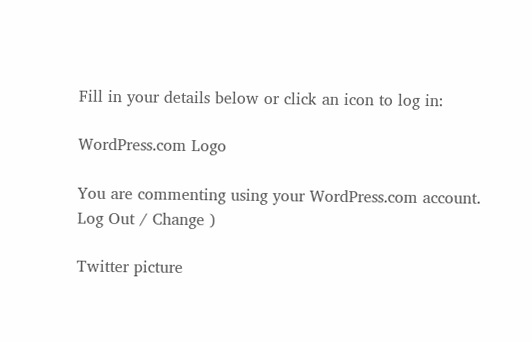Fill in your details below or click an icon to log in:

WordPress.com Logo

You are commenting using your WordPress.com account. Log Out / Change )

Twitter picture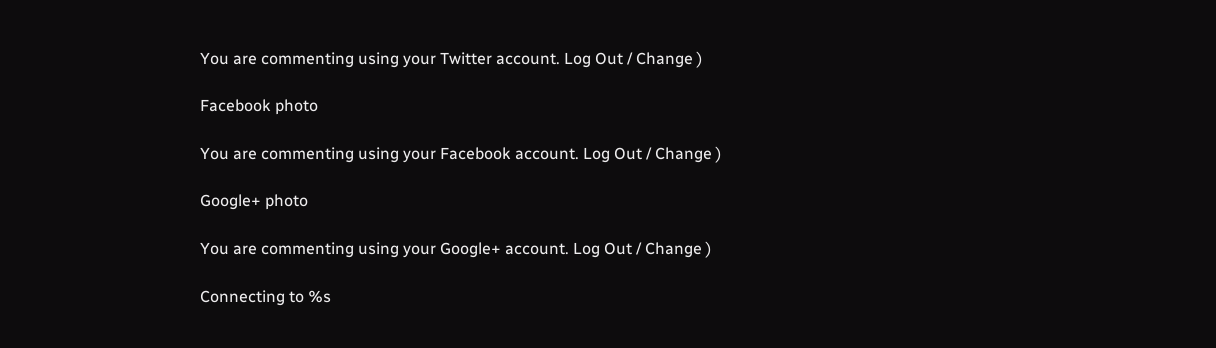You are commenting using your Twitter account. Log Out / Change )

Facebook photo

You are commenting using your Facebook account. Log Out / Change )

Google+ photo

You are commenting using your Google+ account. Log Out / Change )

Connecting to %s